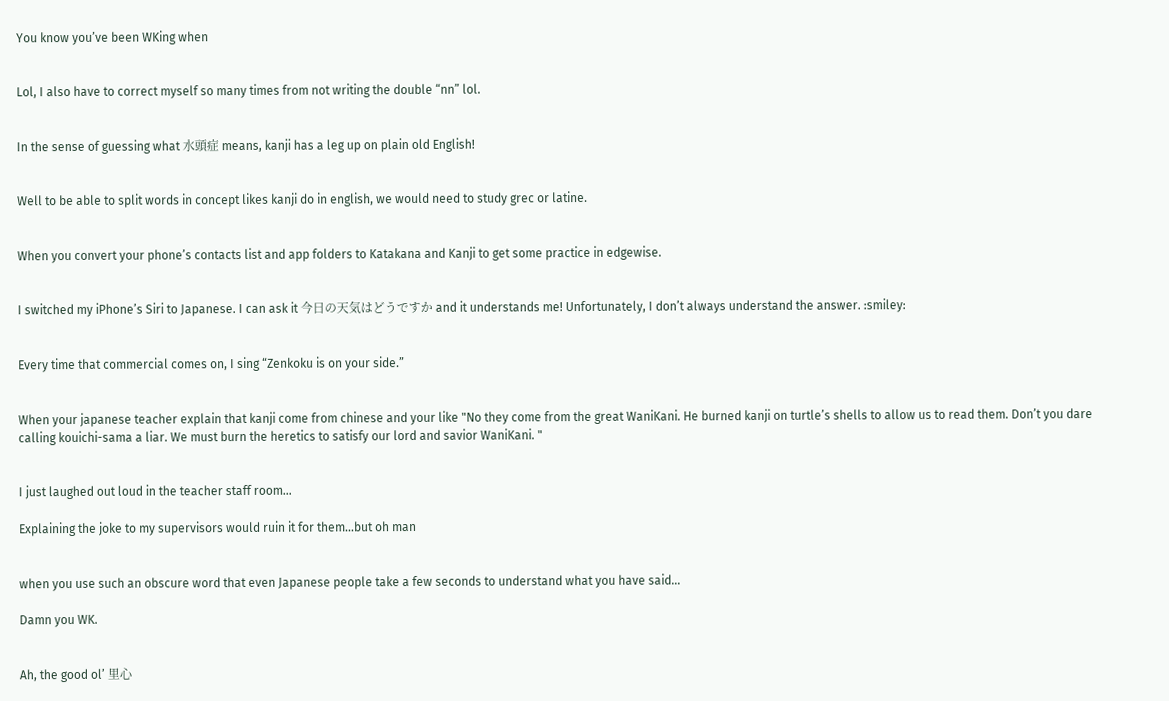You know you’ve been WKing when


Lol, I also have to correct myself so many times from not writing the double “nn” lol.


In the sense of guessing what 水頭症 means, kanji has a leg up on plain old English!


Well to be able to split words in concept likes kanji do in english, we would need to study grec or latine.


When you convert your phone’s contacts list and app folders to Katakana and Kanji to get some practice in edgewise.


I switched my iPhone’s Siri to Japanese. I can ask it 今日の天気はどうですか and it understands me! Unfortunately, I don’t always understand the answer. :smiley:


Every time that commercial comes on, I sing “Zenkoku is on your side.”


When your japanese teacher explain that kanji come from chinese and your like "No they come from the great WaniKani. He burned kanji on turtle’s shells to allow us to read them. Don’t you dare calling kouichi-sama a liar. We must burn the heretics to satisfy our lord and savior WaniKani. "


I just laughed out loud in the teacher staff room…

Explaining the joke to my supervisors would ruin it for them…but oh man


when you use such an obscure word that even Japanese people take a few seconds to understand what you have said…

Damn you WK.


Ah, the good ol’ 里心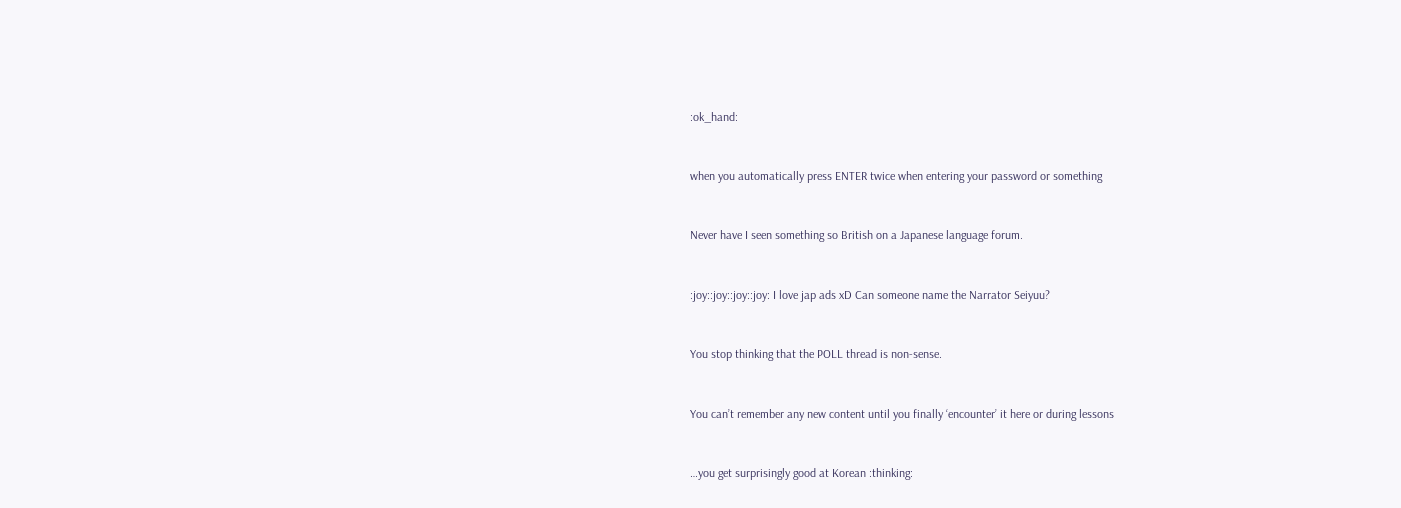:ok_hand:


when you automatically press ENTER twice when entering your password or something


Never have I seen something so British on a Japanese language forum.


:joy::joy::joy::joy: I love jap ads xD Can someone name the Narrator Seiyuu?


You stop thinking that the POLL thread is non-sense.


You can’t remember any new content until you finally ‘encounter’ it here or during lessons


…you get surprisingly good at Korean :thinking: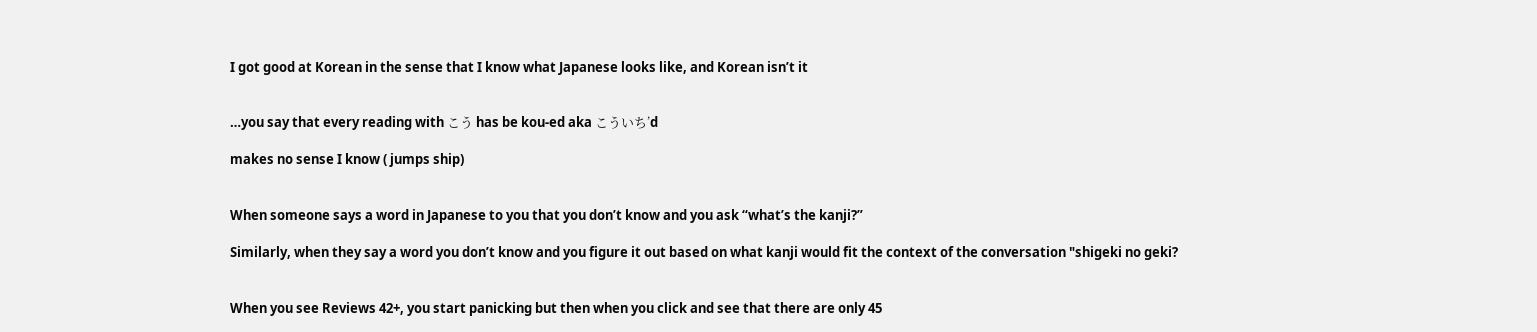I got good at Korean in the sense that I know what Japanese looks like, and Korean isn’t it


…you say that every reading with こう has be kou-ed aka こういち’d

makes no sense I know ( jumps ship)


When someone says a word in Japanese to you that you don’t know and you ask “what’s the kanji?”

Similarly, when they say a word you don’t know and you figure it out based on what kanji would fit the context of the conversation "shigeki no geki?


When you see Reviews 42+, you start panicking but then when you click and see that there are only 45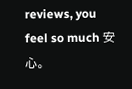reviews, you feel so much 安心。